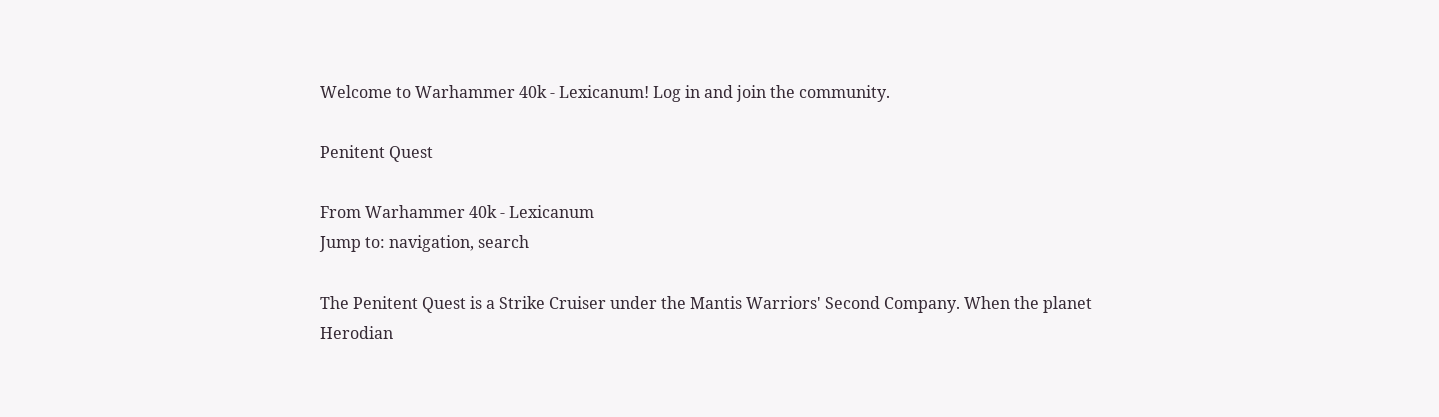Welcome to Warhammer 40k - Lexicanum! Log in and join the community.

Penitent Quest

From Warhammer 40k - Lexicanum
Jump to: navigation, search

The Penitent Quest is a Strike Cruiser under the Mantis Warriors' Second Company. When the planet Herodian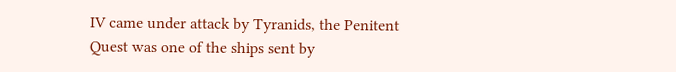IV came under attack by Tyranids, the Penitent Quest was one of the ships sent by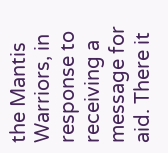the Mantis Warriors, in response to receiving a message for aid. There it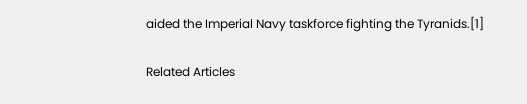aided the Imperial Navy taskforce fighting the Tyranids.[1]

Related Articles